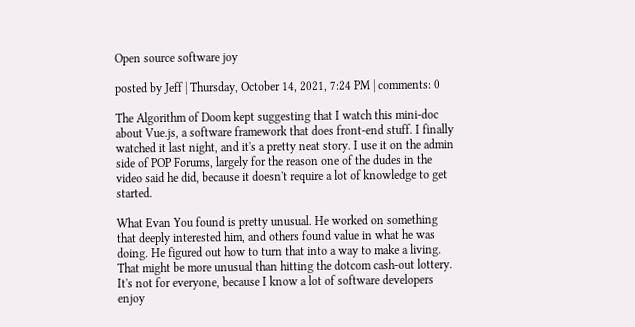Open source software joy

posted by Jeff | Thursday, October 14, 2021, 7:24 PM | comments: 0

The Algorithm of Doom kept suggesting that I watch this mini-doc about Vue.js, a software framework that does front-end stuff. I finally watched it last night, and it's a pretty neat story. I use it on the admin side of POP Forums, largely for the reason one of the dudes in the video said he did, because it doesn't require a lot of knowledge to get started.

What Evan You found is pretty unusual. He worked on something that deeply interested him, and others found value in what he was doing. He figured out how to turn that into a way to make a living. That might be more unusual than hitting the dotcom cash-out lottery. It's not for everyone, because I know a lot of software developers enjoy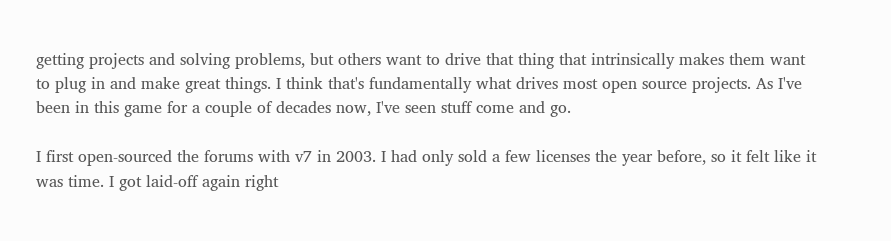getting projects and solving problems, but others want to drive that thing that intrinsically makes them want to plug in and make great things. I think that's fundamentally what drives most open source projects. As I've been in this game for a couple of decades now, I've seen stuff come and go.

I first open-sourced the forums with v7 in 2003. I had only sold a few licenses the year before, so it felt like it was time. I got laid-off again right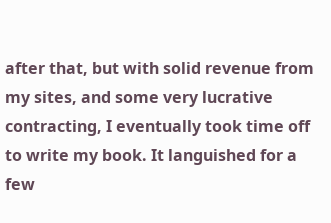after that, but with solid revenue from my sites, and some very lucrative contracting, I eventually took time off to write my book. It languished for a few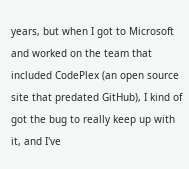years, but when I got to Microsoft and worked on the team that included CodePlex (an open source site that predated GitHub), I kind of got the bug to really keep up with it, and I've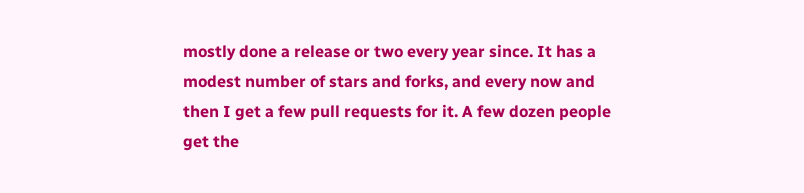mostly done a release or two every year since. It has a modest number of stars and forks, and every now and then I get a few pull requests for it. A few dozen people get the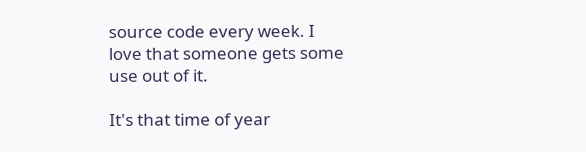source code every week. I love that someone gets some use out of it.

It's that time of year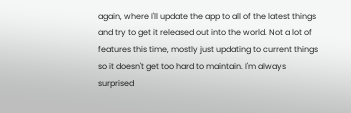again, where I'll update the app to all of the latest things and try to get it released out into the world. Not a lot of features this time, mostly just updating to current things so it doesn't get too hard to maintain. I'm always surprised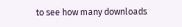to see how many downloads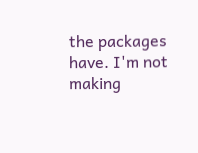the packages have. I'm not making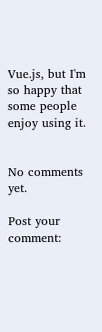Vue.js, but I'm so happy that some people enjoy using it.


No comments yet.

Post your comment: